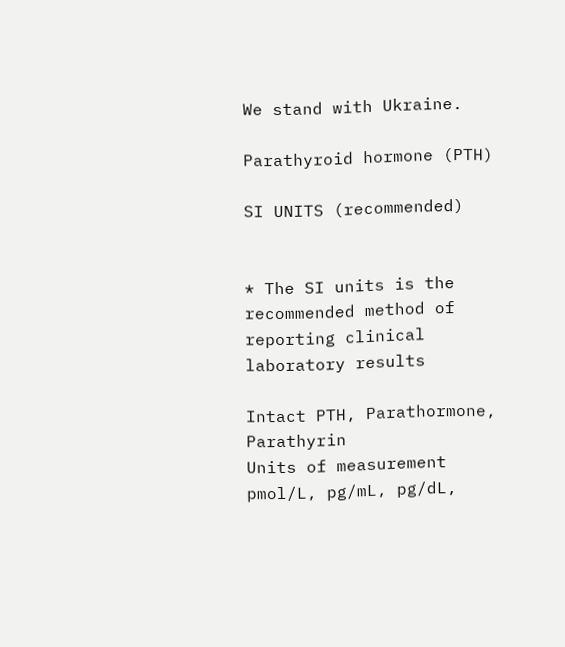We stand with Ukraine.

Parathyroid hormone (PTH)

SI UNITS (recommended)


* The SI units is the recommended method of reporting clinical laboratory results

Intact PTH, Parathormone, Parathyrin
Units of measurement
pmol/L, pg/mL, pg/dL,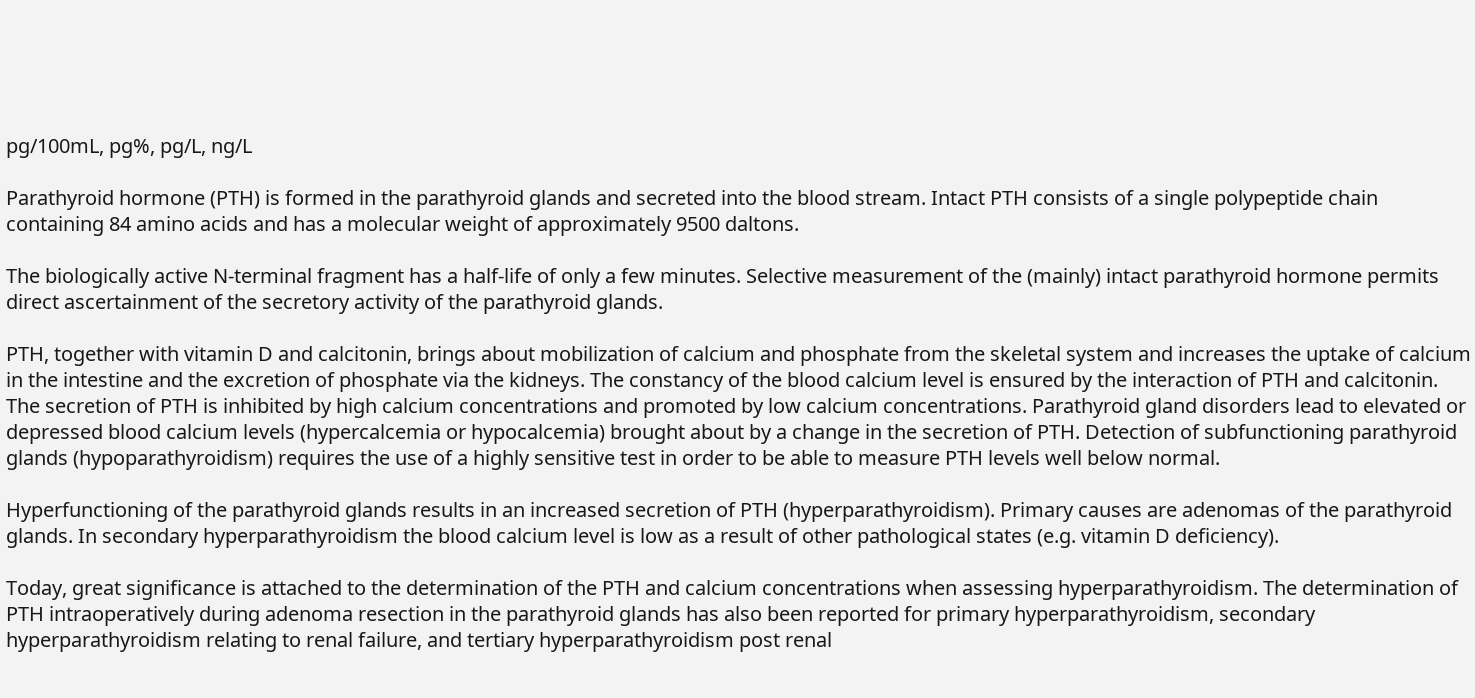pg/100mL, pg%, pg/L, ng/L

Parathyroid hormone (PTH) is formed in the parathyroid glands and secreted into the blood stream. Intact PTH consists of a single polypeptide chain containing 84 amino acids and has a molecular weight of approximately 9500 daltons.

The biologically active N‑terminal fragment has a half‑life of only a few minutes. Selective measurement of the (mainly) intact parathyroid hormone permits direct ascertainment of the secretory activity of the parathyroid glands.

PTH, together with vitamin D and calcitonin, brings about mobilization of calcium and phosphate from the skeletal system and increases the uptake of calcium in the intestine and the excretion of phosphate via the kidneys. The constancy of the blood calcium level is ensured by the interaction of PTH and calcitonin. The secretion of PTH is inhibited by high calcium concentrations and promoted by low calcium concentrations. Parathyroid gland disorders lead to elevated or depressed blood calcium levels (hypercalcemia or hypocalcemia) brought about by a change in the secretion of PTH. Detection of subfunctioning parathyroid glands (hypoparathyroidism) requires the use of a highly sensitive test in order to be able to measure PTH levels well below normal.

Hyperfunctioning of the parathyroid glands results in an increased secretion of PTH (hyperparathyroidism). Primary causes are adenomas of the parathyroid glands. In secondary hyperparathyroidism the blood calcium level is low as a result of other pathological states (e.g. vitamin D deficiency).

Today, great significance is attached to the determination of the PTH and calcium concentrations when assessing hyperparathyroidism. The determination of PTH intraoperatively during adenoma resection in the parathyroid glands has also been reported for primary hyperparathyroidism, secondary hyperparathyroidism relating to renal failure, and tertiary hyperparathyroidism post renal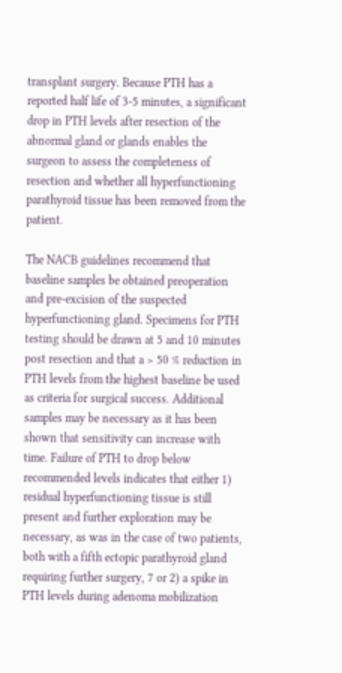transplant surgery. Because PTH has a reported half life of 3‑5 minutes, a significant drop in PTH levels after resection of the abnormal gland or glands enables the surgeon to assess the completeness of resection and whether all hyperfunctioning parathyroid tissue has been removed from the patient.

The NACB guidelines recommend that baseline samples be obtained preoperation and pre‑excision of the suspected hyperfunctioning gland. Specimens for PTH testing should be drawn at 5 and 10 minutes post resection and that a > 50 % reduction in PTH levels from the highest baseline be used as criteria for surgical success. Additional samples may be necessary as it has been shown that sensitivity can increase with time. Failure of PTH to drop below recommended levels indicates that either 1) residual hyperfunctioning tissue is still present and further exploration may be necessary, as was in the case of two patients, both with a fifth ectopic parathyroid gland requiring further surgery, 7 or 2) a spike in PTH levels during adenoma mobilization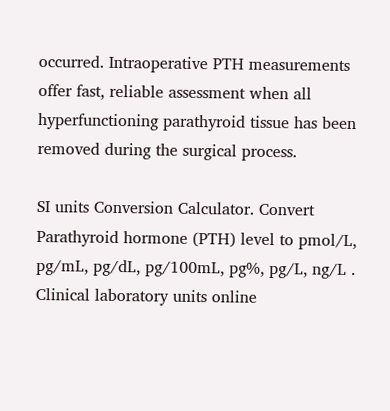occurred. Intraoperative PTH measurements offer fast, reliable assessment when all hyperfunctioning parathyroid tissue has been removed during the surgical process.

SI units Conversion Calculator. Convert Parathyroid hormone (PTH) level to pmol/L, pg/mL, pg/dL, pg/100mL, pg%, pg/L, ng/L . Clinical laboratory units online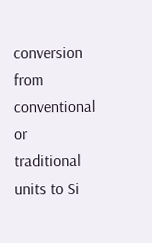conversion from conventional or traditional units to Si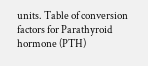units. Table of conversion factors for Parathyroid hormone (PTH)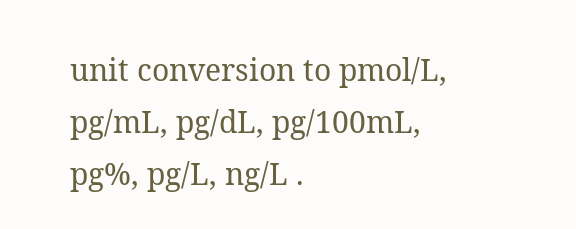unit conversion to pmol/L, pg/mL, pg/dL, pg/100mL, pg%, pg/L, ng/L .